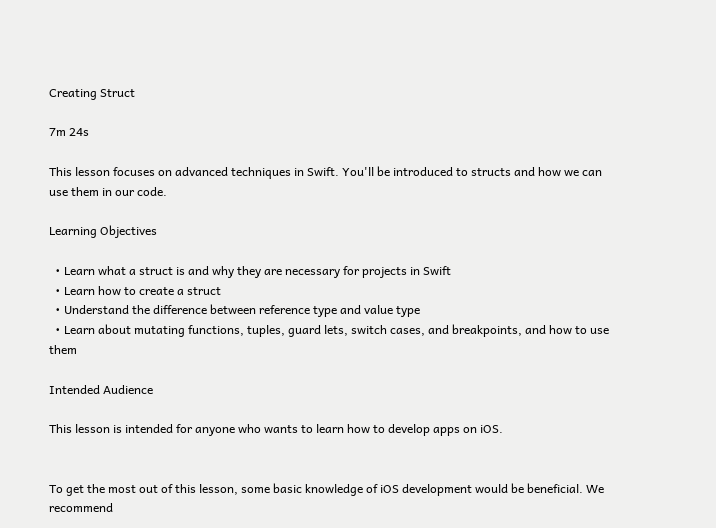Creating Struct

7m 24s

This lesson focuses on advanced techniques in Swift. You'll be introduced to structs and how we can use them in our code.

Learning Objectives

  • Learn what a struct is and why they are necessary for projects in Swift
  • Learn how to create a struct
  • Understand the difference between reference type and value type
  • Learn about mutating functions, tuples, guard lets, switch cases, and breakpoints, and how to use them

Intended Audience

This lesson is intended for anyone who wants to learn how to develop apps on iOS.


To get the most out of this lesson, some basic knowledge of iOS development would be beneficial. We recommend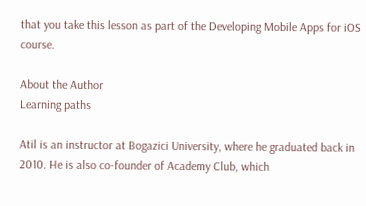that you take this lesson as part of the Developing Mobile Apps for iOS course.

About the Author
Learning paths

Atil is an instructor at Bogazici University, where he graduated back in 2010. He is also co-founder of Academy Club, which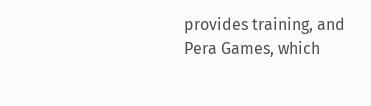provides training, and Pera Games, which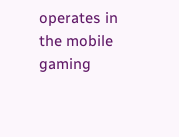operates in the mobile gaming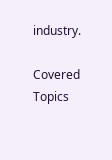industry.

Covered Topics